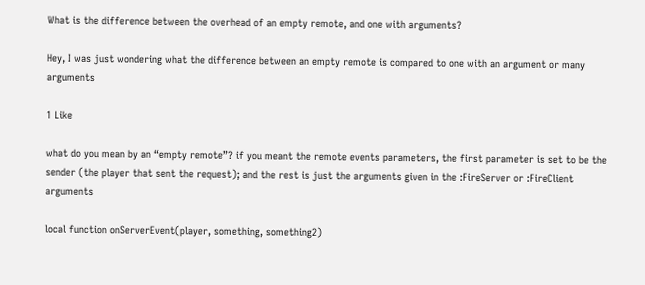What is the difference between the overhead of an empty remote, and one with arguments?

Hey, I was just wondering what the difference between an empty remote is compared to one with an argument or many arguments

1 Like

what do you mean by an “empty remote”? if you meant the remote events parameters, the first parameter is set to be the sender (the player that sent the request); and the rest is just the arguments given in the :FireServer or :FireClient arguments

local function onServerEvent(player, something, something2)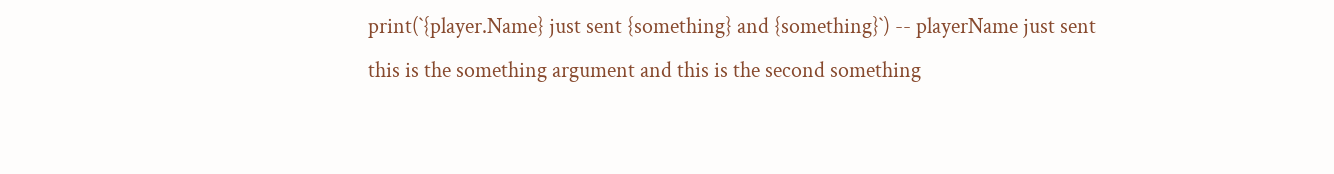print(`{player.Name} just sent {something} and {something}`) -- playerName just sent this is the something argument and this is the second something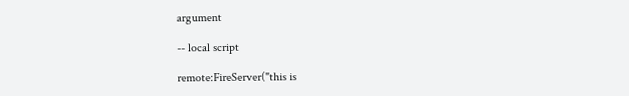argument

-- local script

remote:FireServer("this is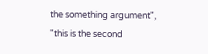the something argument", "this is the second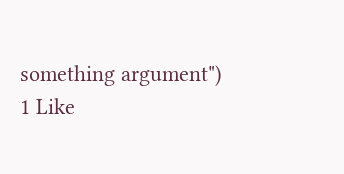something argument")
1 Like